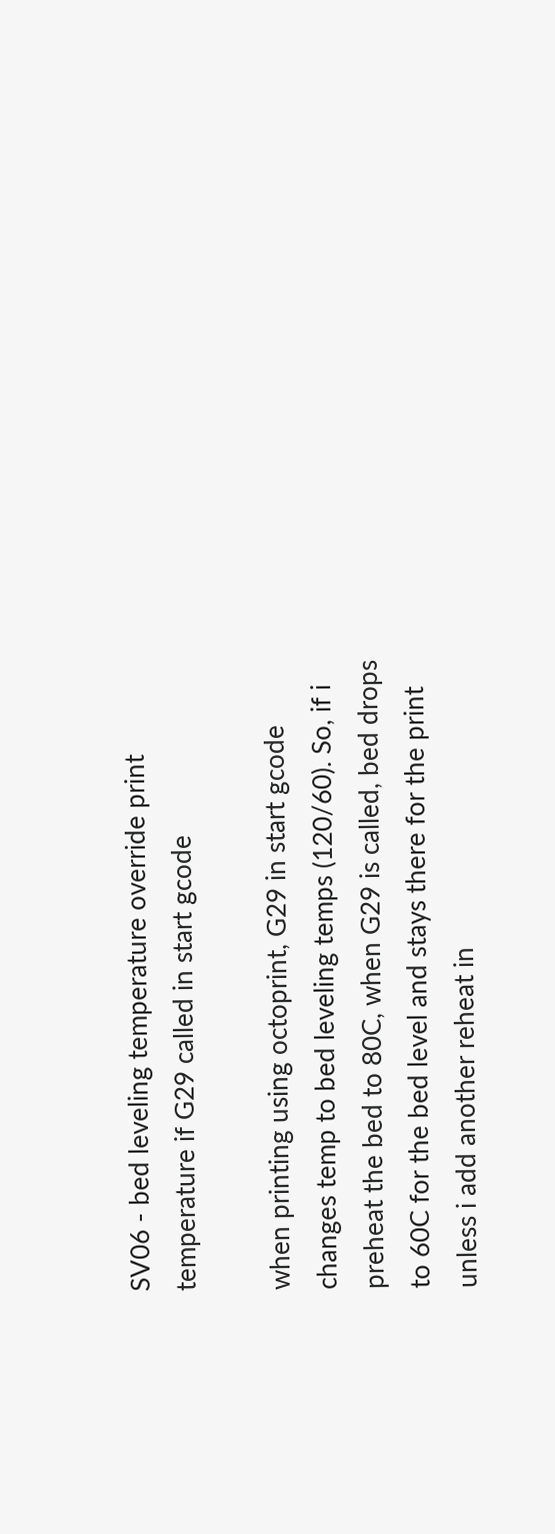SV06 - bed leveling temperature override print temperature if G29 called in start gcode

when printing using octoprint, G29 in start gcode changes temp to bed leveling temps (120/60). So, if i preheat the bed to 80C, when G29 is called, bed drops to 60C for the bed level and stays there for the print unless i add another reheat in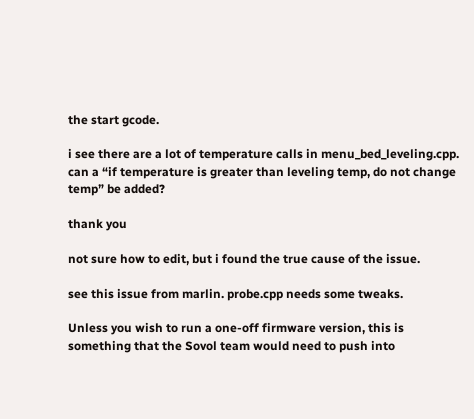the start gcode.

i see there are a lot of temperature calls in menu_bed_leveling.cpp. can a “if temperature is greater than leveling temp, do not change temp” be added?

thank you

not sure how to edit, but i found the true cause of the issue.

see this issue from marlin. probe.cpp needs some tweaks.

Unless you wish to run a one-off firmware version, this is something that the Sovol team would need to push into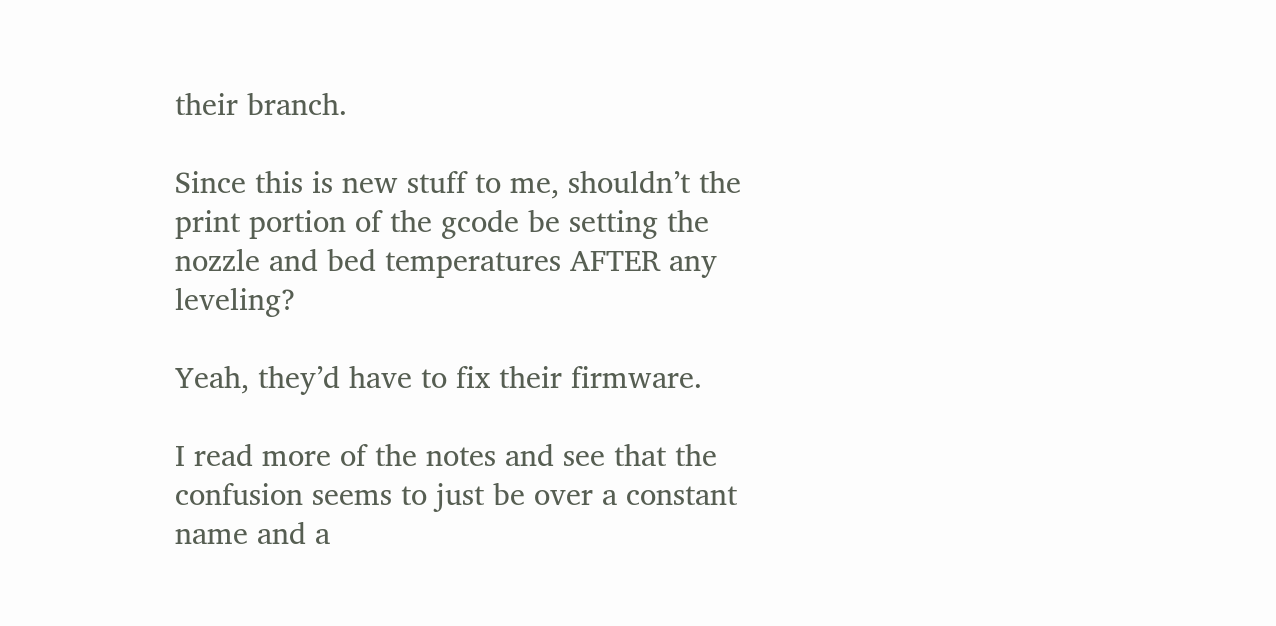their branch.

Since this is new stuff to me, shouldn’t the print portion of the gcode be setting the nozzle and bed temperatures AFTER any leveling?

Yeah, they’d have to fix their firmware.

I read more of the notes and see that the confusion seems to just be over a constant name and a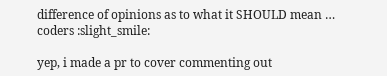difference of opinions as to what it SHOULD mean … coders :slight_smile:

yep, i made a pr to cover commenting out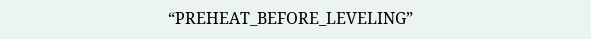“PREHEAT_BEFORE_LEVELING”